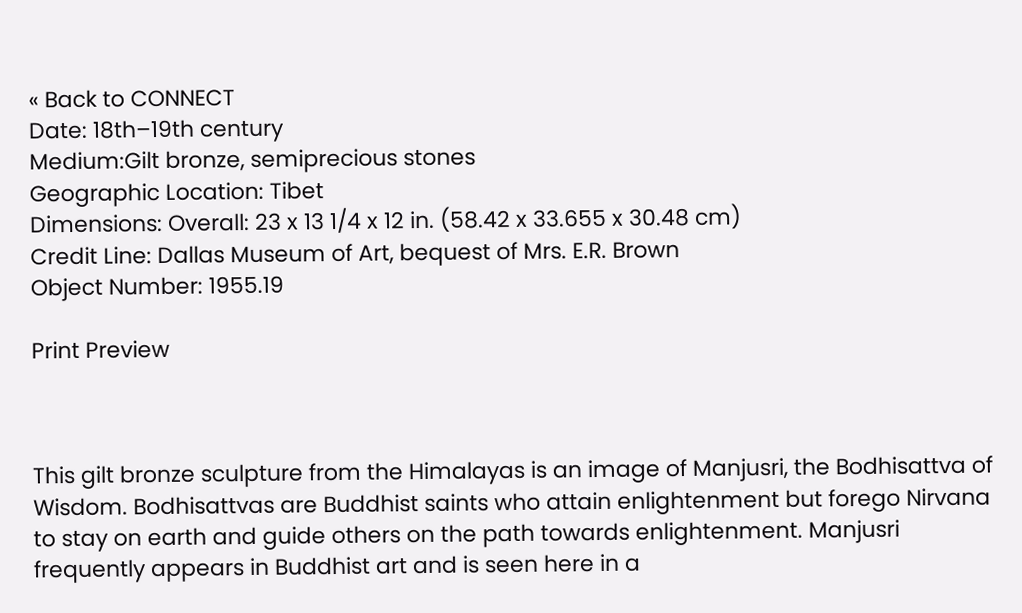« Back to CONNECT
Date: 18th–19th century
Medium:Gilt bronze, semiprecious stones
Geographic Location: Tibet
Dimensions: Overall: 23 x 13 1/4 x 12 in. (58.42 x 33.655 x 30.48 cm)
Credit Line: Dallas Museum of Art, bequest of Mrs. E.R. Brown
Object Number: 1955.19

Print Preview



This gilt bronze sculpture from the Himalayas is an image of Manjusri, the Bodhisattva of Wisdom. Bodhisattvas are Buddhist saints who attain enlightenment but forego Nirvana to stay on earth and guide others on the path towards enlightenment. Manjusri frequently appears in Buddhist art and is seen here in a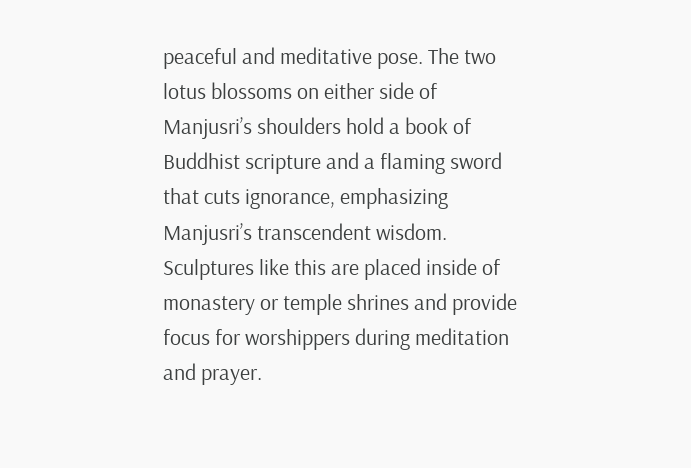peaceful and meditative pose. The two lotus blossoms on either side of Manjusri’s shoulders hold a book of Buddhist scripture and a flaming sword that cuts ignorance, emphasizing Manjusri’s transcendent wisdom. Sculptures like this are placed inside of monastery or temple shrines and provide focus for worshippers during meditation and prayer.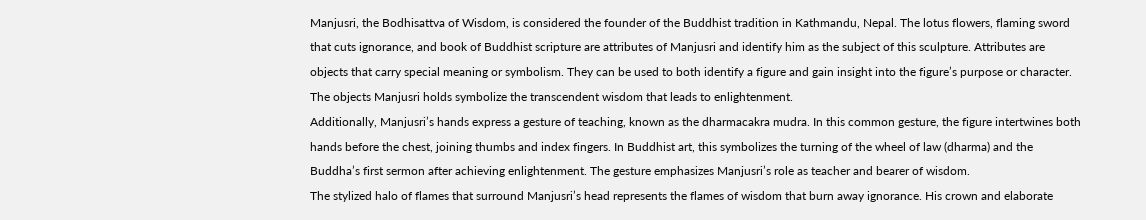Manjusri, the Bodhisattva of Wisdom, is considered the founder of the Buddhist tradition in Kathmandu, Nepal. The lotus flowers, flaming sword that cuts ignorance, and book of Buddhist scripture are attributes of Manjusri and identify him as the subject of this sculpture. Attributes are objects that carry special meaning or symbolism. They can be used to both identify a figure and gain insight into the figure’s purpose or character. The objects Manjusri holds symbolize the transcendent wisdom that leads to enlightenment.
Additionally, Manjusri’s hands express a gesture of teaching, known as the dharmacakra mudra. In this common gesture, the figure intertwines both hands before the chest, joining thumbs and index fingers. In Buddhist art, this symbolizes the turning of the wheel of law (dharma) and the Buddha’s first sermon after achieving enlightenment. The gesture emphasizes Manjusri’s role as teacher and bearer of wisdom.
The stylized halo of flames that surround Manjusri’s head represents the flames of wisdom that burn away ignorance. His crown and elaborate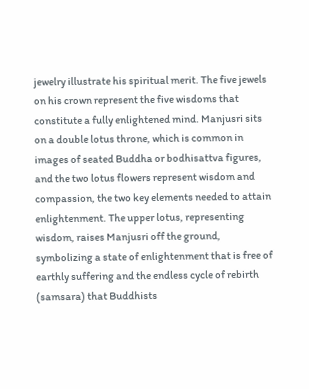jewelry illustrate his spiritual merit. The five jewels on his crown represent the five wisdoms that constitute a fully enlightened mind. Manjusri sits on a double lotus throne, which is common in images of seated Buddha or bodhisattva figures, and the two lotus flowers represent wisdom and compassion, the two key elements needed to attain enlightenment. The upper lotus, representing wisdom, raises Manjusri off the ground, symbolizing a state of enlightenment that is free of earthly suffering and the endless cycle of rebirth (samsara) that Buddhists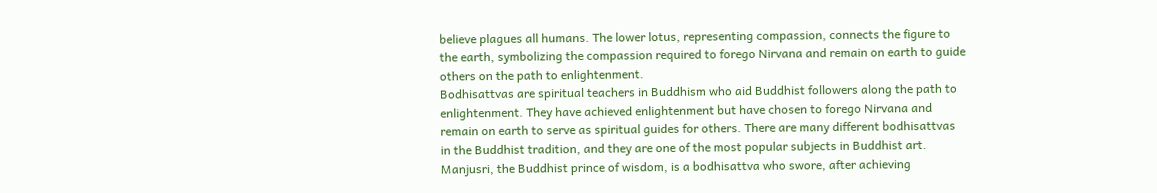believe plagues all humans. The lower lotus, representing compassion, connects the figure to the earth, symbolizing the compassion required to forego Nirvana and remain on earth to guide others on the path to enlightenment.
Bodhisattvas are spiritual teachers in Buddhism who aid Buddhist followers along the path to enlightenment. They have achieved enlightenment but have chosen to forego Nirvana and remain on earth to serve as spiritual guides for others. There are many different bodhisattvas in the Buddhist tradition, and they are one of the most popular subjects in Buddhist art.
Manjusri, the Buddhist prince of wisdom, is a bodhisattva who swore, after achieving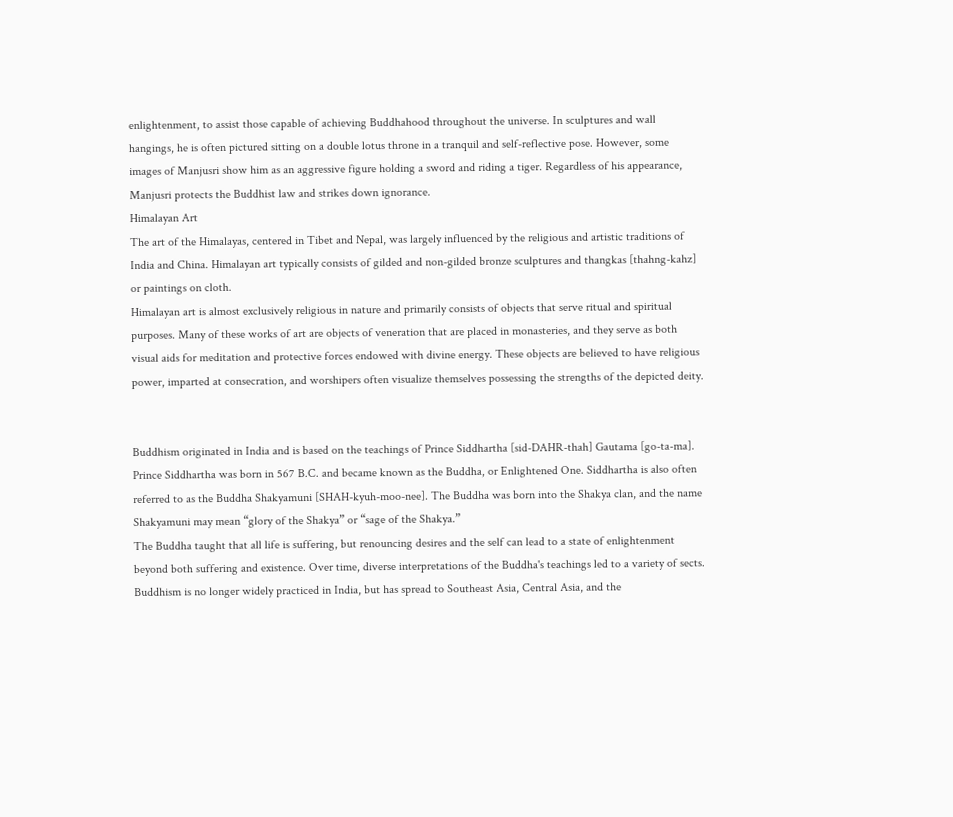enlightenment, to assist those capable of achieving Buddhahood throughout the universe. In sculptures and wall hangings, he is often pictured sitting on a double lotus throne in a tranquil and self-reflective pose. However, some images of Manjusri show him as an aggressive figure holding a sword and riding a tiger. Regardless of his appearance, Manjusri protects the Buddhist law and strikes down ignorance.
Himalayan Art
The art of the Himalayas, centered in Tibet and Nepal, was largely influenced by the religious and artistic traditions of India and China. Himalayan art typically consists of gilded and non-gilded bronze sculptures and thangkas [thahng-kahz] or paintings on cloth.
Himalayan art is almost exclusively religious in nature and primarily consists of objects that serve ritual and spiritual purposes. Many of these works of art are objects of veneration that are placed in monasteries, and they serve as both visual aids for meditation and protective forces endowed with divine energy. These objects are believed to have religious power, imparted at consecration, and worshipers often visualize themselves possessing the strengths of the depicted deity.


Buddhism originated in India and is based on the teachings of Prince Siddhartha [sid-DAHR-thah] Gautama [go-ta-ma]. Prince Siddhartha was born in 567 B.C. and became known as the Buddha, or Enlightened One. Siddhartha is also often referred to as the Buddha Shakyamuni [SHAH-kyuh-moo-nee]. The Buddha was born into the Shakya clan, and the name Shakyamuni may mean “glory of the Shakya” or “sage of the Shakya.”
The Buddha taught that all life is suffering, but renouncing desires and the self can lead to a state of enlightenment beyond both suffering and existence. Over time, diverse interpretations of the Buddha's teachings led to a variety of sects. Buddhism is no longer widely practiced in India, but has spread to Southeast Asia, Central Asia, and the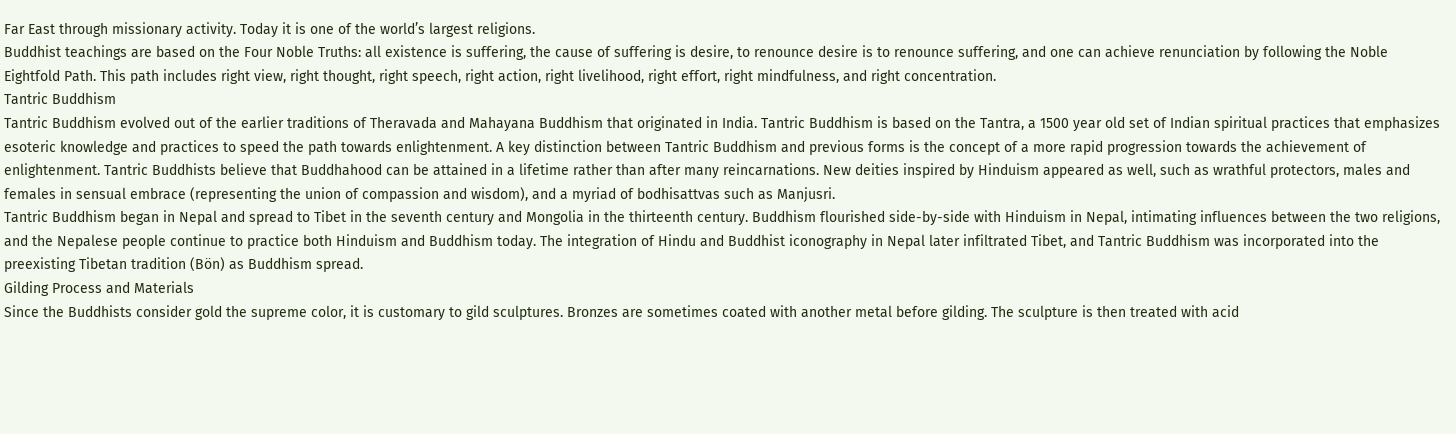Far East through missionary activity. Today it is one of the world’s largest religions.
Buddhist teachings are based on the Four Noble Truths: all existence is suffering, the cause of suffering is desire, to renounce desire is to renounce suffering, and one can achieve renunciation by following the Noble Eightfold Path. This path includes right view, right thought, right speech, right action, right livelihood, right effort, right mindfulness, and right concentration.
Tantric Buddhism
Tantric Buddhism evolved out of the earlier traditions of Theravada and Mahayana Buddhism that originated in India. Tantric Buddhism is based on the Tantra, a 1500 year old set of Indian spiritual practices that emphasizes esoteric knowledge and practices to speed the path towards enlightenment. A key distinction between Tantric Buddhism and previous forms is the concept of a more rapid progression towards the achievement of enlightenment. Tantric Buddhists believe that Buddhahood can be attained in a lifetime rather than after many reincarnations. New deities inspired by Hinduism appeared as well, such as wrathful protectors, males and females in sensual embrace (representing the union of compassion and wisdom), and a myriad of bodhisattvas such as Manjusri.
Tantric Buddhism began in Nepal and spread to Tibet in the seventh century and Mongolia in the thirteenth century. Buddhism flourished side-by-side with Hinduism in Nepal, intimating influences between the two religions, and the Nepalese people continue to practice both Hinduism and Buddhism today. The integration of Hindu and Buddhist iconography in Nepal later infiltrated Tibet, and Tantric Buddhism was incorporated into the preexisting Tibetan tradition (Bön) as Buddhism spread.
Gilding Process and Materials
Since the Buddhists consider gold the supreme color, it is customary to gild sculptures. Bronzes are sometimes coated with another metal before gilding. The sculpture is then treated with acid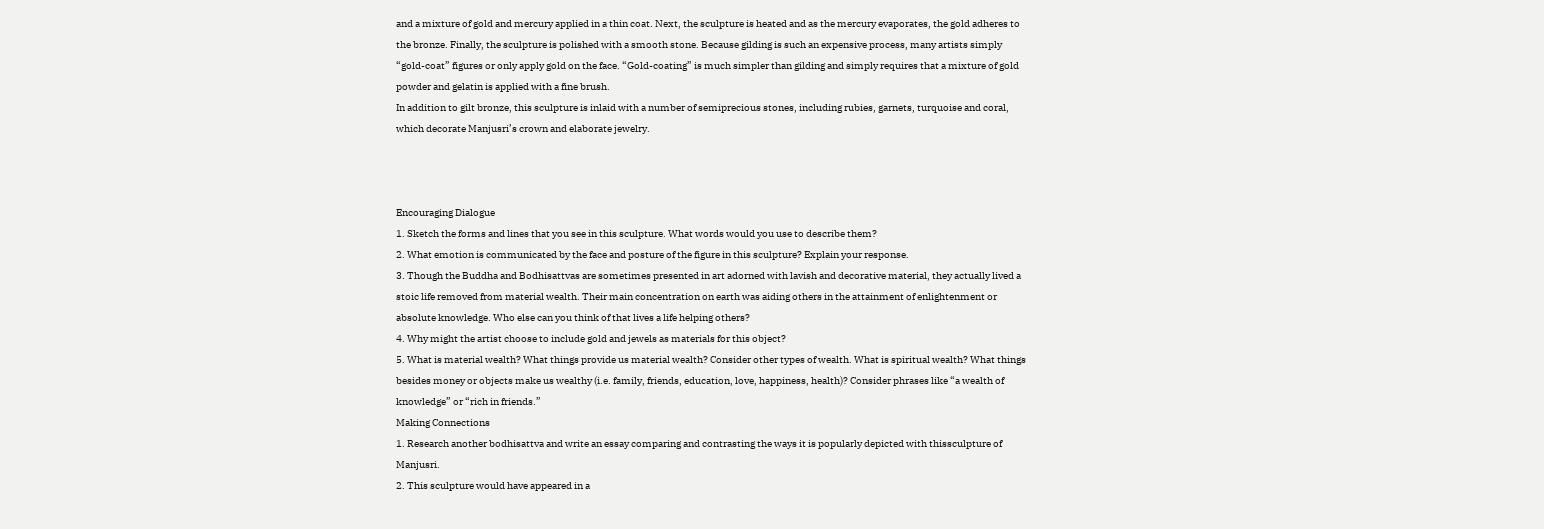and a mixture of gold and mercury applied in a thin coat. Next, the sculpture is heated and as the mercury evaporates, the gold adheres to the bronze. Finally, the sculpture is polished with a smooth stone. Because gilding is such an expensive process, many artists simply “gold-coat” figures or only apply gold on the face. “Gold-coating” is much simpler than gilding and simply requires that a mixture of gold powder and gelatin is applied with a fine brush.
In addition to gilt bronze, this sculpture is inlaid with a number of semiprecious stones, including rubies, garnets, turquoise and coral, which decorate Manjusri’s crown and elaborate jewelry.



Encouraging Dialogue
1. Sketch the forms and lines that you see in this sculpture. What words would you use to describe them?
2. What emotion is communicated by the face and posture of the figure in this sculpture? Explain your response.
3. Though the Buddha and Bodhisattvas are sometimes presented in art adorned with lavish and decorative material, they actually lived a stoic life removed from material wealth. Their main concentration on earth was aiding others in the attainment of enlightenment or absolute knowledge. Who else can you think of that lives a life helping others?
4. Why might the artist choose to include gold and jewels as materials for this object?
5. What is material wealth? What things provide us material wealth? Consider other types of wealth. What is spiritual wealth? What things besides money or objects make us wealthy (i.e. family, friends, education, love, happiness, health)? Consider phrases like “a wealth of knowledge” or “rich in friends.”
Making Connections
1. Research another bodhisattva and write an essay comparing and contrasting the ways it is popularly depicted with thissculpture of Manjusri.
2. This sculpture would have appeared in a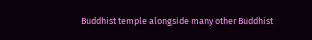Buddhist temple alongside many other Buddhist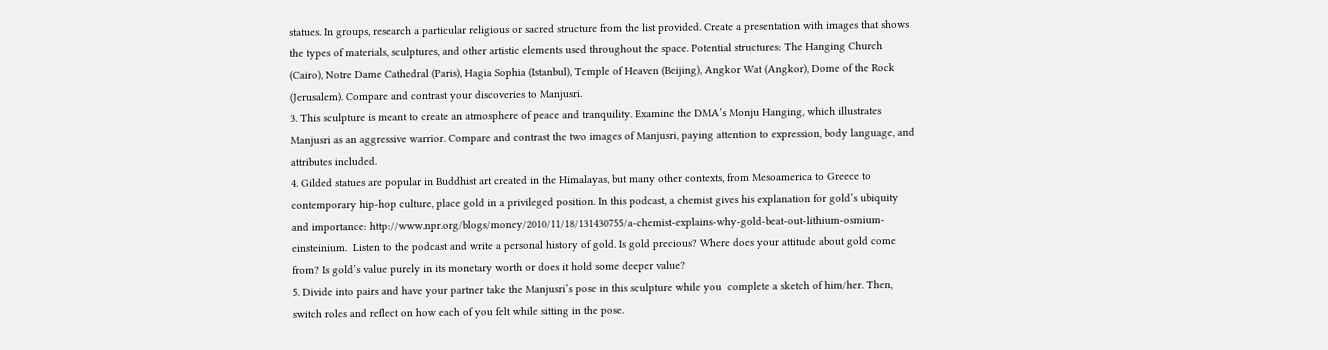statues. In groups, research a particular religious or sacred structure from the list provided. Create a presentation with images that shows the types of materials, sculptures, and other artistic elements used throughout the space. Potential structures: The Hanging Church (Cairo), Notre Dame Cathedral (Paris), Hagia Sophia (Istanbul), Temple of Heaven (Beijing), Angkor Wat (Angkor), Dome of the Rock (Jerusalem). Compare and contrast your discoveries to Manjusri.
3. This sculpture is meant to create an atmosphere of peace and tranquility. Examine the DMA’s Monju Hanging, which illustrates Manjusri as an aggressive warrior. Compare and contrast the two images of Manjusri, paying attention to expression, body language, and attributes included.
4. Gilded statues are popular in Buddhist art created in the Himalayas, but many other contexts, from Mesoamerica to Greece to contemporary hip-hop culture, place gold in a privileged position. In this podcast, a chemist gives his explanation for gold’s ubiquity and importance: http://www.npr.org/blogs/money/2010/11/18/131430755/a-chemist-explains-why-gold-beat-out-lithium-osmium-einsteinium.  Listen to the podcast and write a personal history of gold. Is gold precious? Where does your attitude about gold come from? Is gold’s value purely in its monetary worth or does it hold some deeper value?
5. Divide into pairs and have your partner take the Manjusri’s pose in this sculpture while you  complete a sketch of him/her. Then, switch roles and reflect on how each of you felt while sitting in the pose.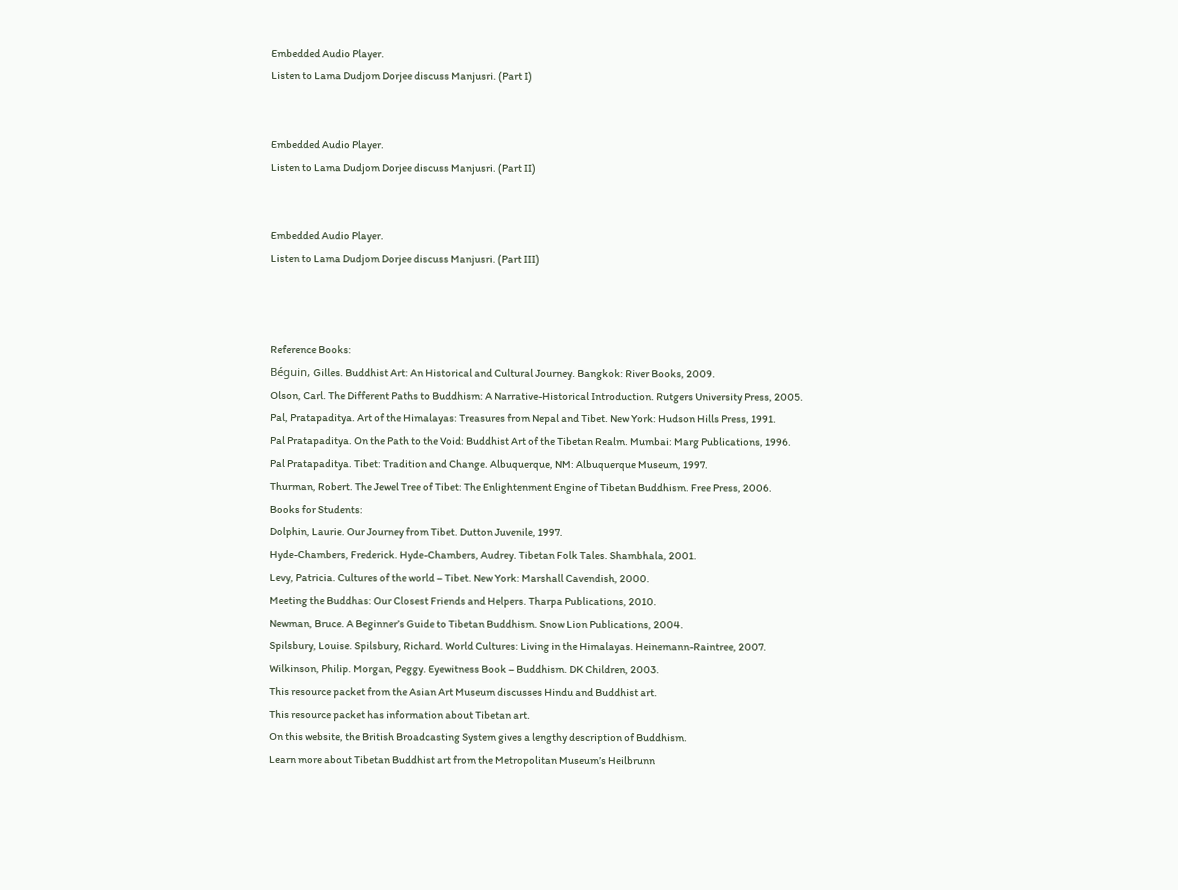Embedded Audio Player.
Listen to Lama Dudjom Dorjee discuss Manjusri. (Part I)


Embedded Audio Player.
Listen to Lama Dudjom Dorjee discuss Manjusri. (Part II)


Embedded Audio Player.
Listen to Lama Dudjom Dorjee discuss Manjusri. (Part III)



Reference Books:
Béguin, Gilles. Buddhist Art: An Historical and Cultural Journey. Bangkok: River Books, 2009.
Olson, Carl. The Different Paths to Buddhism: A Narrative-Historical Introduction. Rutgers University Press, 2005.
Pal, Pratapaditya. Art of the Himalayas: Treasures from Nepal and Tibet. New York: Hudson Hills Press, 1991.
Pal Pratapaditya. On the Path to the Void: Buddhist Art of the Tibetan Realm. Mumbai: Marg Publications, 1996.
Pal Pratapaditya. Tibet: Tradition and Change. Albuquerque, NM: Albuquerque Museum, 1997.
Thurman, Robert. The Jewel Tree of Tibet: The Enlightenment Engine of Tibetan Buddhism. Free Press, 2006.
Books for Students:
Dolphin, Laurie. Our Journey from Tibet. Dutton Juvenile, 1997.
Hyde-Chambers, Frederick. Hyde-Chambers, Audrey. Tibetan Folk Tales. Shambhala, 2001.
Levy, Patricia. Cultures of the world – Tibet. New York: Marshall Cavendish, 2000.
Meeting the Buddhas: Our Closest Friends and Helpers. Tharpa Publications, 2010.
Newman, Bruce. A Beginner’s Guide to Tibetan Buddhism. Snow Lion Publications, 2004.
Spilsbury, Louise. Spilsbury, Richard. World Cultures: Living in the Himalayas. Heinemann-Raintree, 2007.
Wilkinson, Philip. Morgan, Peggy. Eyewitness Book – Buddhism. DK Children, 2003.
This resource packet from the Asian Art Museum discusses Hindu and Buddhist art.
This resource packet has information about Tibetan art.
On this website, the British Broadcasting System gives a lengthy description of Buddhism.
Learn more about Tibetan Buddhist art from the Metropolitan Museum’s Heilbrunn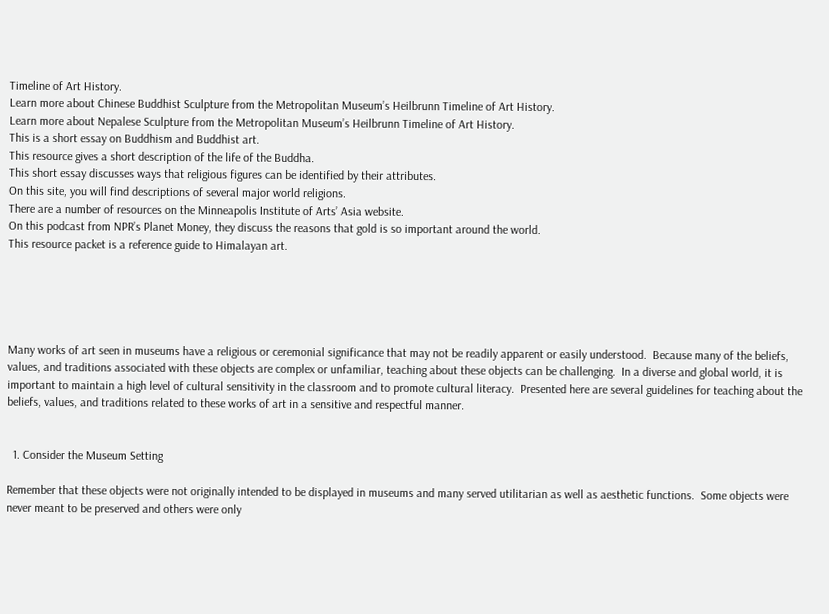Timeline of Art History.
Learn more about Chinese Buddhist Sculpture from the Metropolitan Museum’s Heilbrunn Timeline of Art History.
Learn more about Nepalese Sculpture from the Metropolitan Museum’s Heilbrunn Timeline of Art History.
This is a short essay on Buddhism and Buddhist art.
This resource gives a short description of the life of the Buddha.
This short essay discusses ways that religious figures can be identified by their attributes.
On this site, you will find descriptions of several major world religions.
There are a number of resources on the Minneapolis Institute of Arts’ Asia website.
On this podcast from NPR’s Planet Money, they discuss the reasons that gold is so important around the world.
This resource packet is a reference guide to Himalayan art.





Many works of art seen in museums have a religious or ceremonial significance that may not be readily apparent or easily understood.  Because many of the beliefs, values, and traditions associated with these objects are complex or unfamiliar, teaching about these objects can be challenging.  In a diverse and global world, it is important to maintain a high level of cultural sensitivity in the classroom and to promote cultural literacy.  Presented here are several guidelines for teaching about the beliefs, values, and traditions related to these works of art in a sensitive and respectful manner.


  1. Consider the Museum Setting

Remember that these objects were not originally intended to be displayed in museums and many served utilitarian as well as aesthetic functions.  Some objects were never meant to be preserved and others were only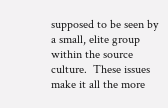supposed to be seen by a small, elite group within the source culture.  These issues make it all the more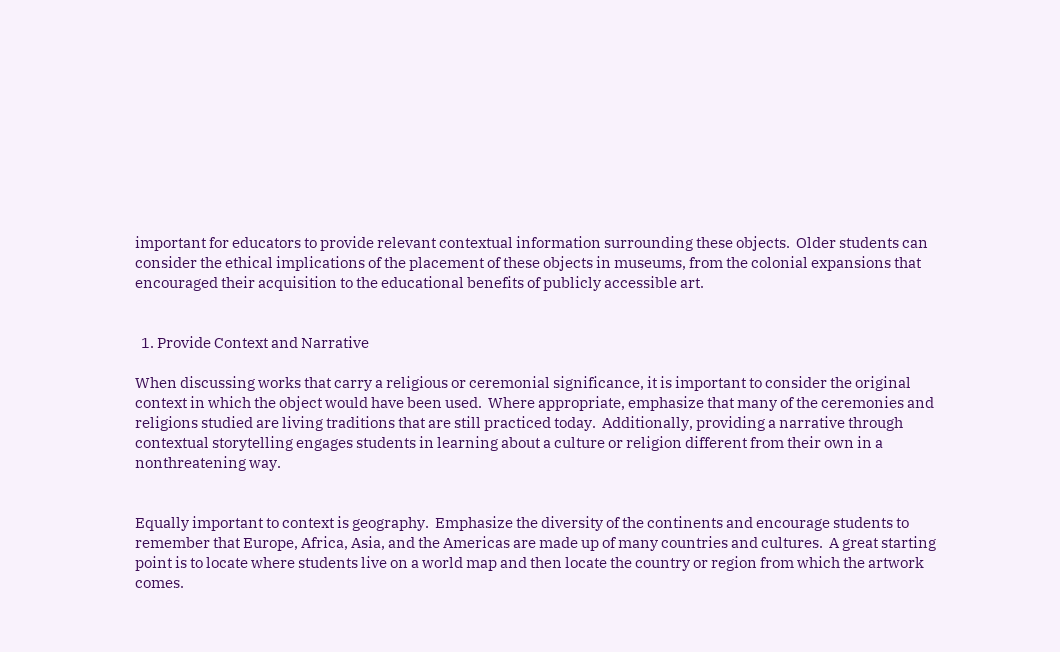important for educators to provide relevant contextual information surrounding these objects.  Older students can consider the ethical implications of the placement of these objects in museums, from the colonial expansions that encouraged their acquisition to the educational benefits of publicly accessible art.


  1. Provide Context and Narrative

When discussing works that carry a religious or ceremonial significance, it is important to consider the original context in which the object would have been used.  Where appropriate, emphasize that many of the ceremonies and religions studied are living traditions that are still practiced today.  Additionally, providing a narrative through contextual storytelling engages students in learning about a culture or religion different from their own in a nonthreatening way.


Equally important to context is geography.  Emphasize the diversity of the continents and encourage students to remember that Europe, Africa, Asia, and the Americas are made up of many countries and cultures.  A great starting point is to locate where students live on a world map and then locate the country or region from which the artwork comes.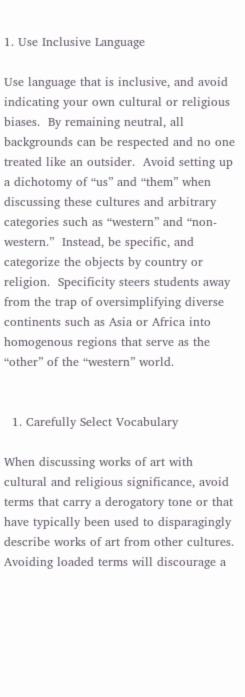1. Use Inclusive Language

Use language that is inclusive, and avoid indicating your own cultural or religious biases.  By remaining neutral, all backgrounds can be respected and no one treated like an outsider.  Avoid setting up a dichotomy of “us” and “them” when discussing these cultures and arbitrary categories such as “western” and “non-western.”  Instead, be specific, and categorize the objects by country or religion.  Specificity steers students away from the trap of oversimplifying diverse continents such as Asia or Africa into homogenous regions that serve as the “other” of the “western” world.


  1. Carefully Select Vocabulary

When discussing works of art with cultural and religious significance, avoid terms that carry a derogatory tone or that have typically been used to disparagingly describe works of art from other cultures.  Avoiding loaded terms will discourage a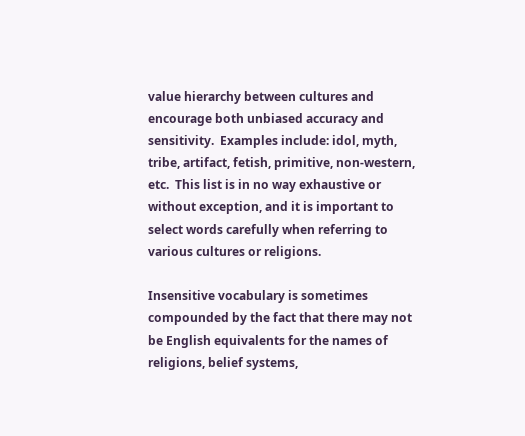value hierarchy between cultures and encourage both unbiased accuracy and sensitivity.  Examples include: idol, myth, tribe, artifact, fetish, primitive, non-western, etc.  This list is in no way exhaustive or without exception, and it is important to select words carefully when referring to various cultures or religions.

Insensitive vocabulary is sometimes compounded by the fact that there may not be English equivalents for the names of religions, belief systems,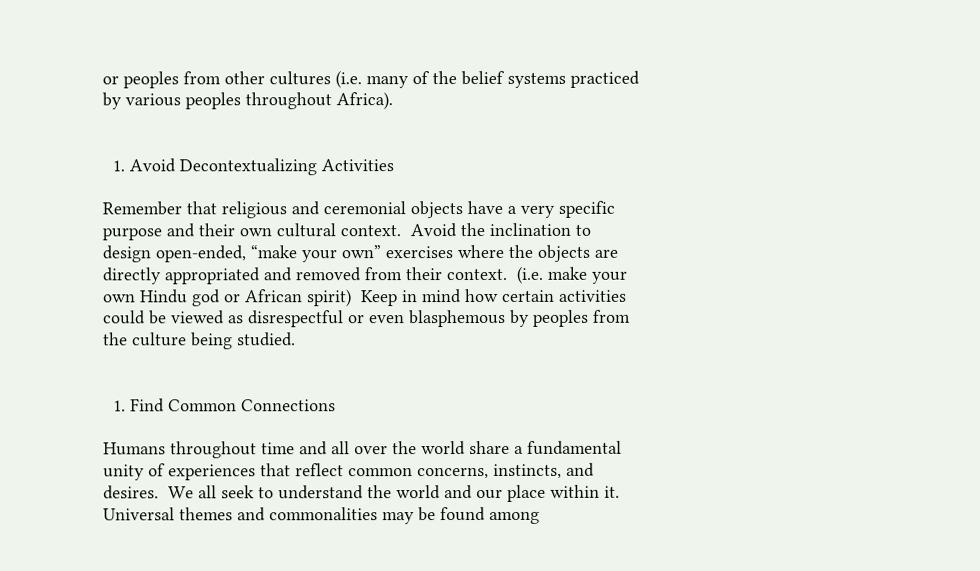or peoples from other cultures (i.e. many of the belief systems practiced by various peoples throughout Africa).


  1. Avoid Decontextualizing Activities

Remember that religious and ceremonial objects have a very specific purpose and their own cultural context.  Avoid the inclination to design open-ended, “make your own” exercises where the objects are directly appropriated and removed from their context.  (i.e. make your own Hindu god or African spirit)  Keep in mind how certain activities could be viewed as disrespectful or even blasphemous by peoples from the culture being studied.


  1. Find Common Connections

Humans throughout time and all over the world share a fundamental unity of experiences that reflect common concerns, instincts, and desires.  We all seek to understand the world and our place within it.  Universal themes and commonalities may be found among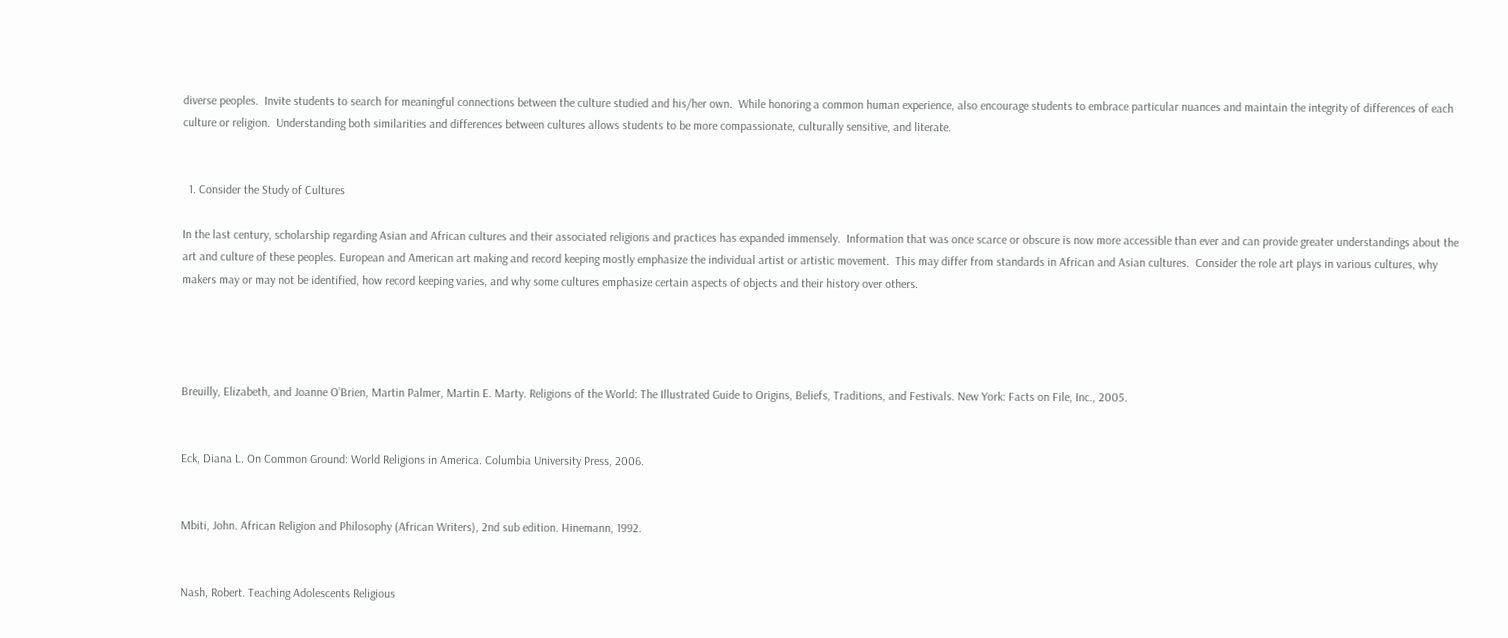diverse peoples.  Invite students to search for meaningful connections between the culture studied and his/her own.  While honoring a common human experience, also encourage students to embrace particular nuances and maintain the integrity of differences of each culture or religion.  Understanding both similarities and differences between cultures allows students to be more compassionate, culturally sensitive, and literate.


  1. Consider the Study of Cultures

In the last century, scholarship regarding Asian and African cultures and their associated religions and practices has expanded immensely.  Information that was once scarce or obscure is now more accessible than ever and can provide greater understandings about the art and culture of these peoples. European and American art making and record keeping mostly emphasize the individual artist or artistic movement.  This may differ from standards in African and Asian cultures.  Consider the role art plays in various cultures, why makers may or may not be identified, how record keeping varies, and why some cultures emphasize certain aspects of objects and their history over others.




Breuilly, Elizabeth, and Joanne O’Brien, Martin Palmer, Martin E. Marty. Religions of the World: The Illustrated Guide to Origins, Beliefs, Traditions, and Festivals. New York: Facts on File, Inc., 2005.


Eck, Diana L. On Common Ground: World Religions in America. Columbia University Press, 2006.


Mbiti, John. African Religion and Philosophy (African Writers), 2nd sub edition. Hinemann, 1992.


Nash, Robert. Teaching Adolescents Religious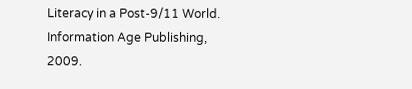Literacy in a Post-9/11 World.  Information Age Publishing, 2009.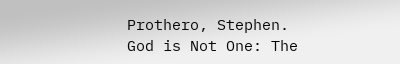Prothero, Stephen.  God is Not One: The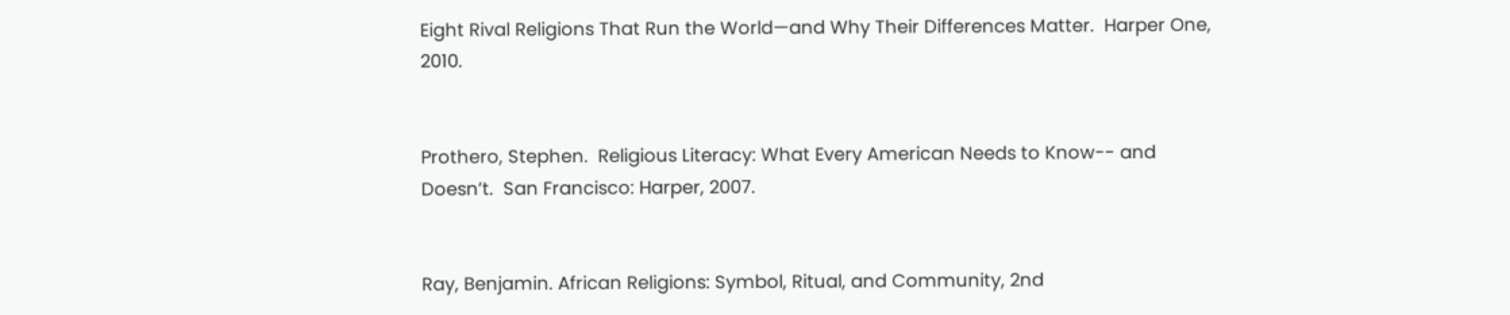Eight Rival Religions That Run the World—and Why Their Differences Matter.  Harper One, 2010.


Prothero, Stephen.  Religious Literacy: What Every American Needs to Know-- and Doesn’t.  San Francisco: Harper, 2007.


Ray, Benjamin. African Religions: Symbol, Ritual, and Community, 2nd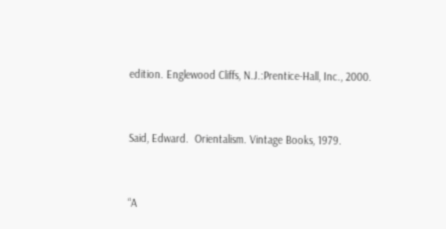edition. Englewood Cliffs, N.J.:Prentice-Hall, Inc., 2000.


Said, Edward.  Orientalism. Vintage Books, 1979.


“A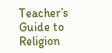Teacher’s Guide to Religion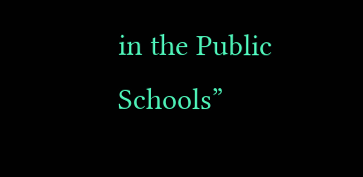in the Public Schools”